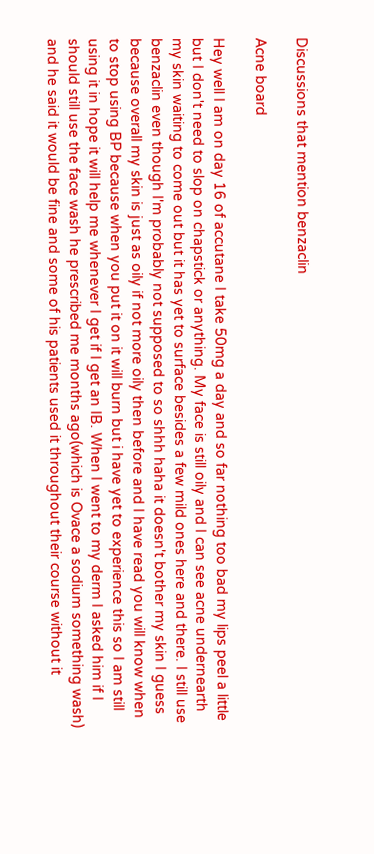Discussions that mention benzaclin

Acne board

Hey well I am on day 16 of accutane I take 50mg a day and so far nothing too bad my lips peel a little but I don't need to slop on chapstick or anything. My face is still oily and I can see acne undernearth my skin waiting to come out but it has yet to surface besides a few mild ones here and there. I still use benzaclin even though I'm probably not supposed to so shhh haha it doesn't bother my skin I guess because overall my skin is just as oily if not more oily then before and I have read you will know when to stop using BP because when you put it on it will burn but i have yet to experience this so I am still using it in hope it will help me whenever I get if I get an IB. When I went to my derm I asked him if I should still use the face wash he prescribed me months ago(which is Ovace a sodium something wash) and he said it would be fine and some of his patients used it throughout their course without it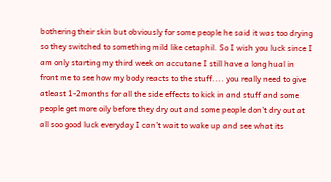bothering their skin but obviously for some people he said it was too drying so they switched to something mild like cetaphil. So I wish you luck since I am only starting my third week on accutane I still have a long hual in front me to see how my body reacts to the stuff.... you really need to give atleast 1-2months for all the side effects to kick in and stuff and some people get more oily before they dry out and some people don't dry out at all soo good luck everyday I can't wait to wake up and see what its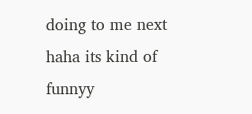doing to me next haha its kind of funnyy